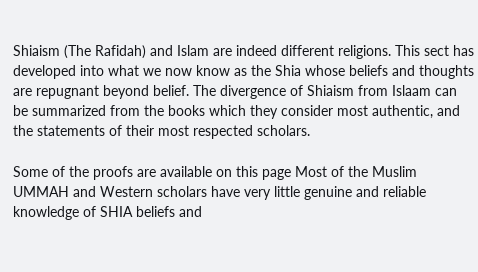Shiaism (The Rafidah) and Islam are indeed different religions. This sect has developed into what we now know as the Shia whose beliefs and thoughts are repugnant beyond belief. The divergence of Shiaism from Islaam can be summarized from the books which they consider most authentic, and the statements of their most respected scholars.

Some of the proofs are available on this page Most of the Muslim UMMAH and Western scholars have very little genuine and reliable knowledge of SHIA beliefs and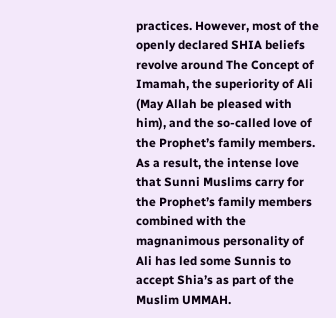practices. However, most of the openly declared SHIA beliefs revolve around The Concept of Imamah, the superiority of Ali (May Allah be pleased with him), and the so-called love of the Prophet’s family members. As a result, the intense love that Sunni Muslims carry for the Prophet’s family members combined with the magnanimous personality of Ali has led some Sunnis to accept Shia’s as part of the Muslim UMMAH.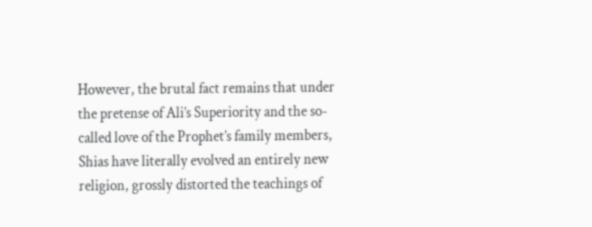However, the brutal fact remains that under the pretense of Ali’s Superiority and the so-called love of the Prophet’s family members, Shias have literally evolved an entirely new religion, grossly distorted the teachings of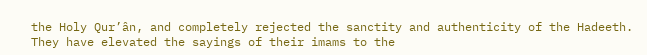the Holy Qur’ân, and completely rejected the sanctity and authenticity of the Hadeeth. They have elevated the sayings of their imams to the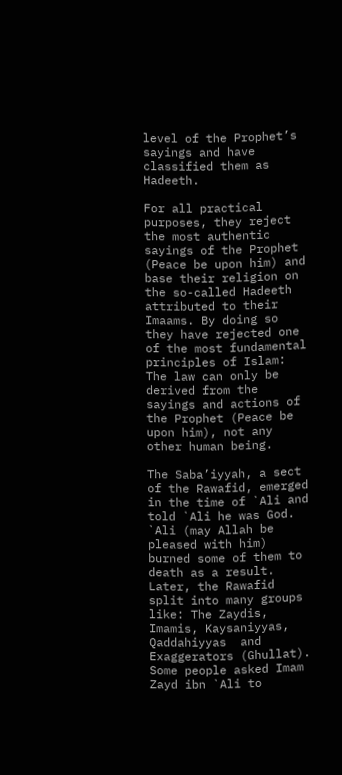level of the Prophet’s sayings and have classified them as Hadeeth.

For all practical purposes, they reject the most authentic sayings of the Prophet (Peace be upon him) and base their religion on the so-called Hadeeth attributed to their Imaams. By doing so they have rejected one of the most fundamental principles of Islam: The law can only be derived from the sayings and actions of the Prophet (Peace be upon him), not any other human being.

The Saba’iyyah, a sect of the Rawafid, emerged in the time of `Ali and told `Ali he was God. `Ali (may Allah be pleased with him) burned some of them to death as a result. Later, the Rawafid split into many groups like: The Zaydis, Imamis, Kaysaniyyas, Qaddahiyyas  and Exaggerators (Ghullat). Some people asked Imam Zayd ibn `Ali to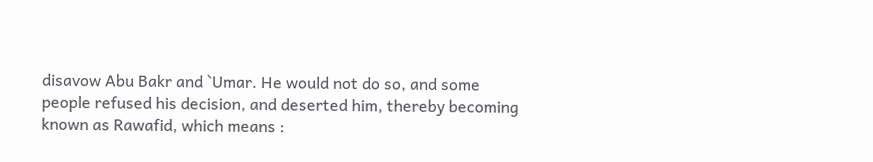disavow Abu Bakr and `Umar. He would not do so, and some people refused his decision, and deserted him, thereby becoming known as Rawafid, which means :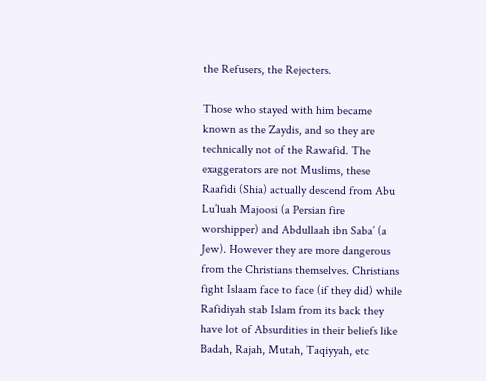the Refusers, the Rejecters.

Those who stayed with him became known as the Zaydis, and so they are technically not of the Rawafid. The exaggerators are not Muslims, these Raafidi (Shia) actually descend from Abu Lu’luah Majoosi (a Persian fire worshipper) and Abdullaah ibn Saba’ (a Jew). However they are more dangerous from the Christians themselves. Christians fight Islaam face to face (if they did) while Rafidiyah stab Islam from its back they have lot of Absurdities in their beliefs like Badah, Rajah, Mutah, Taqiyyah, etc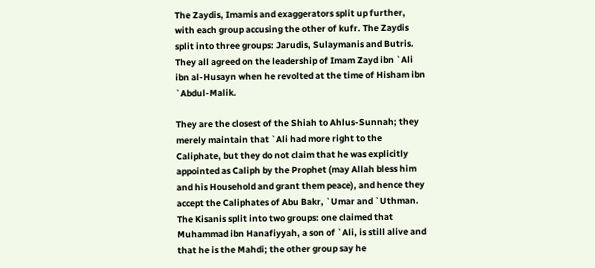The Zaydis, Imamis and exaggerators split up further, with each group accusing the other of kufr. The Zaydis split into three groups: Jarudis, Sulaymanis and Butris. They all agreed on the leadership of Imam Zayd ibn `Ali ibn al-Husayn when he revolted at the time of Hisham ibn `Abdul-Malik.

They are the closest of the Shiah to Ahlus-Sunnah; they merely maintain that `Ali had more right to the Caliphate, but they do not claim that he was explicitly appointed as Caliph by the Prophet (may Allah bless him and his Household and grant them peace), and hence they accept the Caliphates of Abu Bakr, `Umar and `Uthman. The Kisanis split into two groups: one claimed that Muhammad ibn Hanafiyyah, a son of `Ali, is still alive and that he is the Mahdi; the other group say he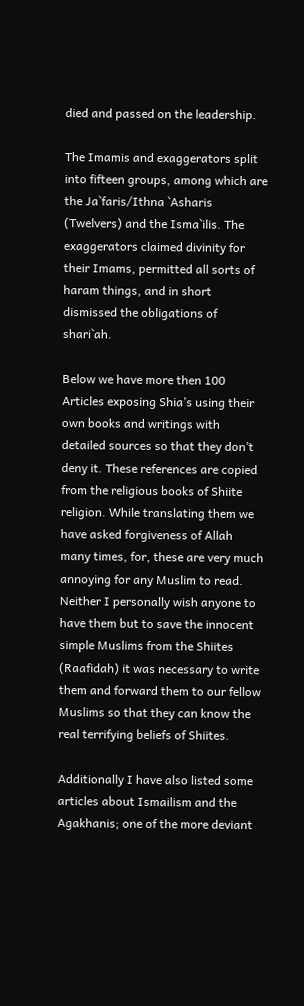died and passed on the leadership.

The Imamis and exaggerators split into fifteen groups, among which are the Ja`faris/Ithna `Asharis (Twelvers) and the Isma`ilis. The exaggerators claimed divinity for their Imams, permitted all sorts of haram things, and in short dismissed the obligations of shari`ah.

Below we have more then 100 Articles exposing Shia’s using their own books and writings with detailed sources so that they don’t deny it. These references are copied from the religious books of Shiite religion. While translating them we have asked forgiveness of Allah many times, for, these are very much annoying for any Muslim to read. Neither I personally wish anyone to have them but to save the innocent simple Muslims from the Shiites (Raafidah) it was necessary to write them and forward them to our fellow Muslims so that they can know the real terrifying beliefs of Shiites.

Additionally I have also listed some articles about Ismailism and the Agakhanis; one of the more deviant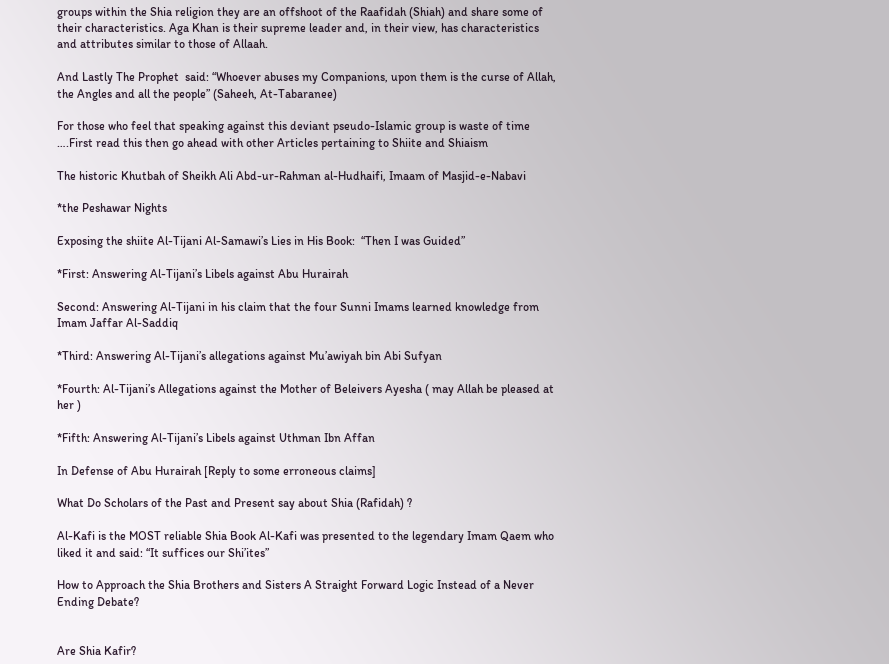groups within the Shia religion they are an offshoot of the Raafidah (Shiah) and share some of their characteristics. Aga Khan is their supreme leader and, in their view, has characteristics and attributes similar to those of Allaah.

And Lastly The Prophet  said: “Whoever abuses my Companions, upon them is the curse of Allah, the Angles and all the people” (Saheeh, At-Tabaranee)

For those who feel that speaking against this deviant pseudo-Islamic group is waste of time ….First read this then go ahead with other Articles pertaining to Shiite and Shiaism

The historic Khutbah of Sheikh Ali Abd-ur-Rahman al-Hudhaifi, Imaam of Masjid-e-Nabavi

*the Peshawar Nights

Exposing the shiite Al-Tijani Al-Samawi’s Lies in His Book:  “Then I was Guided”

*First: Answering Al-Tijani’s Libels against Abu Hurairah

Second: Answering Al-Tijani in his claim that the four Sunni Imams learned knowledge from Imam Jaffar Al-Saddiq

*Third: Answering Al-Tijani’s allegations against Mu’awiyah bin Abi Sufyan

*Fourth: Al-Tijani’s Allegations against the Mother of Beleivers Ayesha ( may Allah be pleased at her )

*Fifth: Answering Al-Tijani’s Libels against Uthman Ibn Affan

In Defense of Abu Hurairah [Reply to some erroneous claims]

What Do Scholars of the Past and Present say about Shia (Rafidah) ?

Al-Kafi is the MOST reliable Shia Book Al-Kafi was presented to the legendary Imam Qaem who liked it and said: “It suffices our Shi’ites”

How to Approach the Shia Brothers and Sisters A Straight Forward Logic Instead of a Never Ending Debate?


Are Shia Kafir?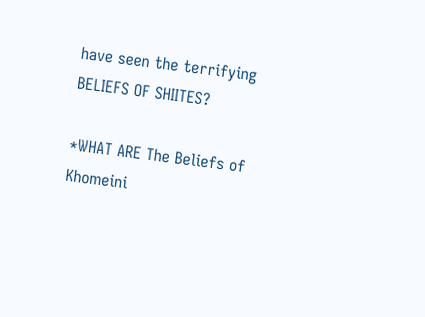have seen the terrifying BELIEFS OF SHIITES?

*WHAT ARE The Beliefs of Khomeini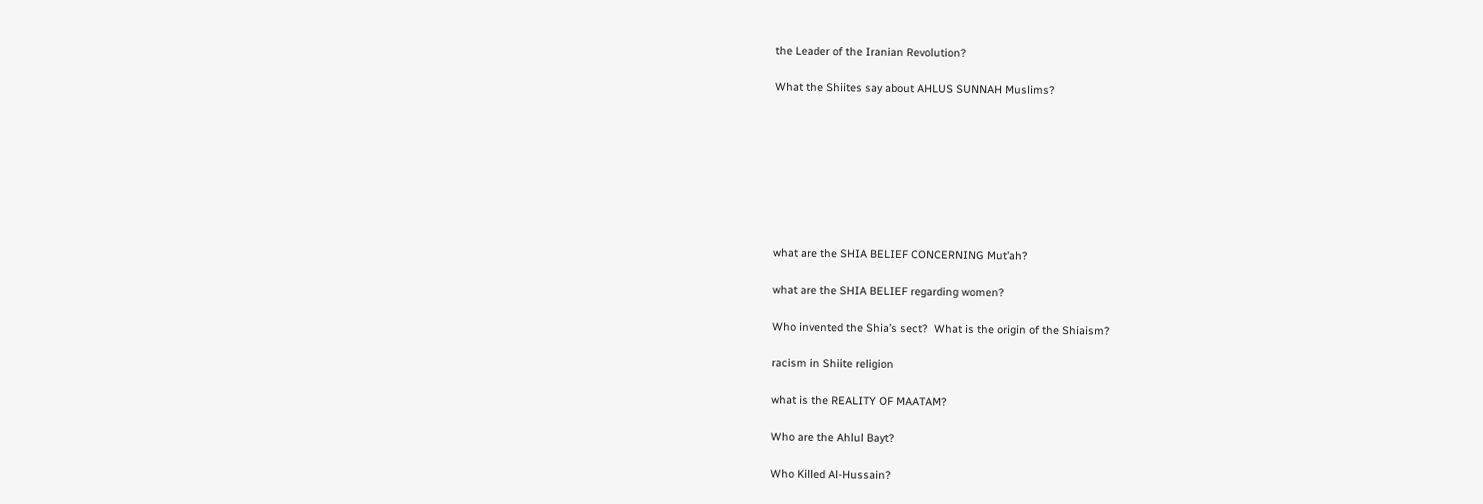the Leader of the Iranian Revolution?

What the Shiites say about AHLUS SUNNAH Muslims?








what are the SHIA BELIEF CONCERNING Mut’ah?

what are the SHIA BELIEF regarding women?

Who invented the Shia’s sect?  What is the origin of the Shiaism?

racism in Shiite religion

what is the REALITY OF MAATAM?

Who are the Ahlul Bayt?

Who Killed Al-Hussain?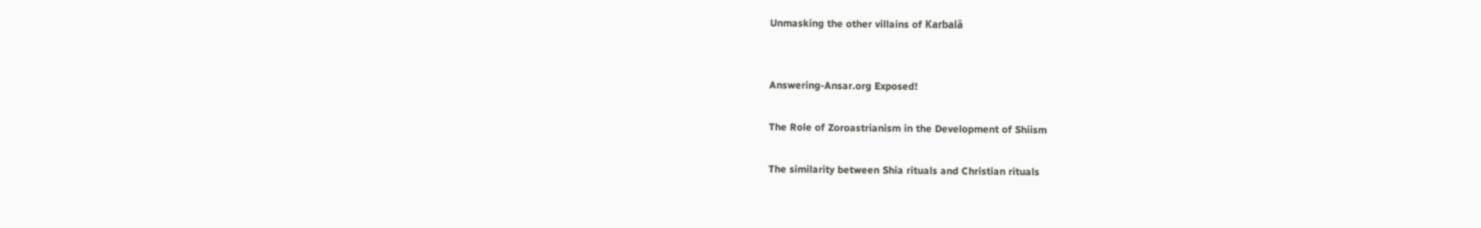Unmasking the other villains of Karbalâ


Answering-Ansar.org Exposed!

The Role of Zoroastrianism in the Development of Shiism

The similarity between Shia rituals and Christian rituals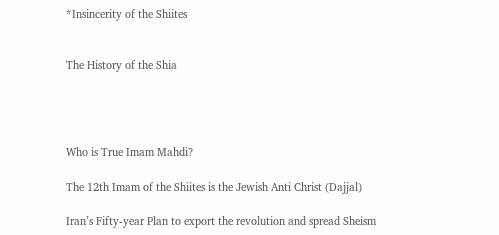*Insincerity of the Shiites


The History of the Shia




Who is True Imam Mahdi?

The 12th Imam of the Shiites is the Jewish Anti Christ (Dajjal)

Iran’s Fifty-year Plan to export the revolution and spread Sheism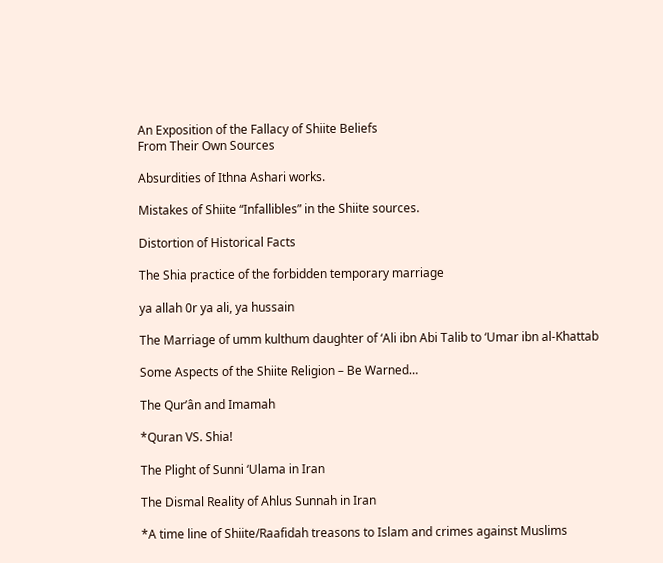An Exposition of the Fallacy of Shiite Beliefs
From Their Own Sources

Absurdities of Ithna Ashari works.

Mistakes of Shiite “Infallibles” in the Shiite sources.

Distortion of Historical Facts

The Shia practice of the forbidden temporary marriage

ya allah 0r ya ali, ya hussain

The Marriage of umm kulthum daughter of ‘Ali ibn Abi Talib to ‘Umar ibn al-Khattab

Some Aspects of the Shiite Religion – Be Warned…

The Qur’ân and Imamah

*Quran VS. Shia!

The Plight of Sunni ‘Ulama in Iran

The Dismal Reality of Ahlus Sunnah in Iran

*A time line of Shiite/Raafidah treasons to Islam and crimes against Muslims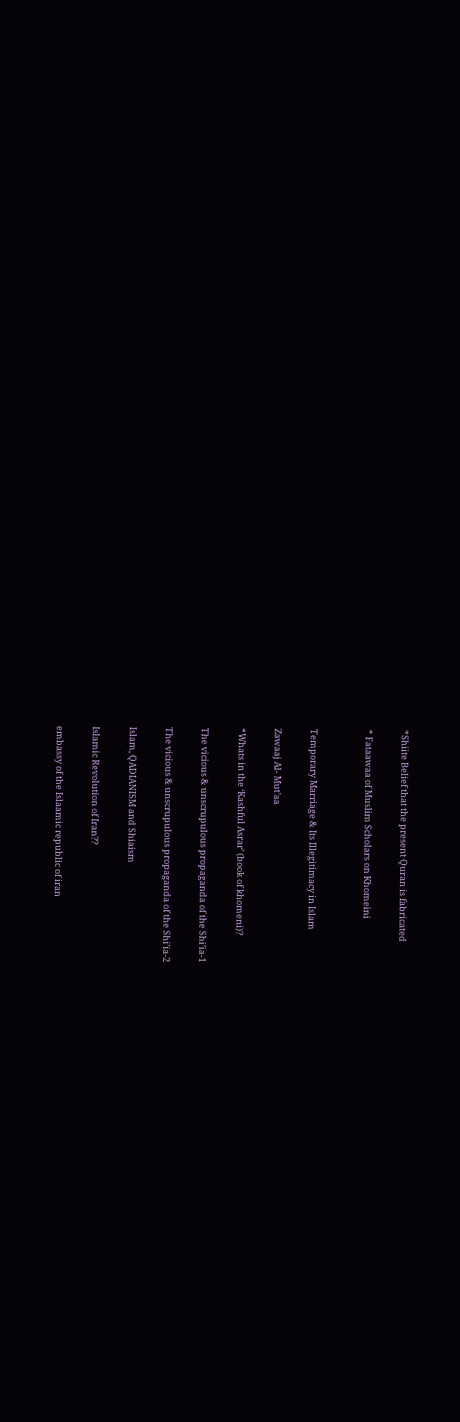*Shiite Belief that the present Quran is fabricated

* Fataawaa of Muslim Scholars on Khomeini


Temporary Marriage & Its Illegitimacy in Islam

Zawaaj Al- Mut’aa

*Whats in the ‘Kashful Asrar’ (book of khomeni)?

The vicious & unscrupulous propaganda of the Shi’ia-1

The vicious & unscrupulous propaganda of the Shi’ia-2

Islam, QADIANISM and Shiaism

Islamic Revolution of Iran??

embassy of the Islaamic republic of iran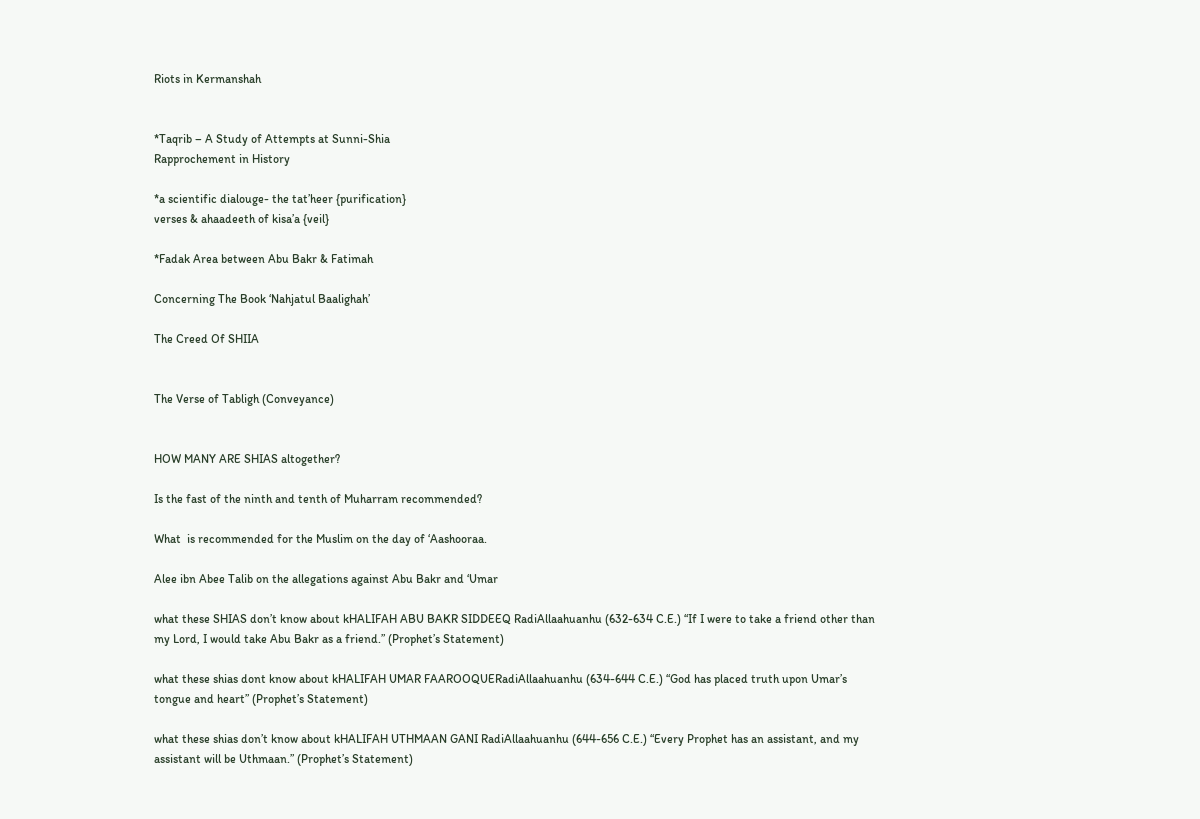Riots in Kermanshah


*Taqrib – A Study of Attempts at Sunni-Shia
Rapprochement in History

*a scientific dialouge- the tat’heer {purification}
verses & ahaadeeth of kisa’a {veil}

*Fadak Area between Abu Bakr & Fatimah

Concerning The Book ‘Nahjatul Baalighah’

The Creed Of SHIIA


The Verse of Tabligh (Conveyance)


HOW MANY ARE SHIAS altogether?

Is the fast of the ninth and tenth of Muharram recommended?

What  is recommended for the Muslim on the day of ‘Aashooraa.

Alee ibn Abee Talib on the allegations against Abu Bakr and ‘Umar

what these SHIAS don’t know about kHALIFAH ABU BAKR SIDDEEQ RadiAllaahuanhu (632-634 C.E.) “If I were to take a friend other than my Lord, I would take Abu Bakr as a friend.” (Prophet’s Statement)

what these shias dont know about kHALIFAH UMAR FAAROOQUERadiAllaahuanhu (634-644 C.E.) “God has placed truth upon Umar’s tongue and heart” (Prophet’s Statement)

what these shias don’t know about kHALIFAH UTHMAAN GANI RadiAllaahuanhu (644-656 C.E.) “Every Prophet has an assistant, and my assistant will be Uthmaan.” (Prophet’s Statement)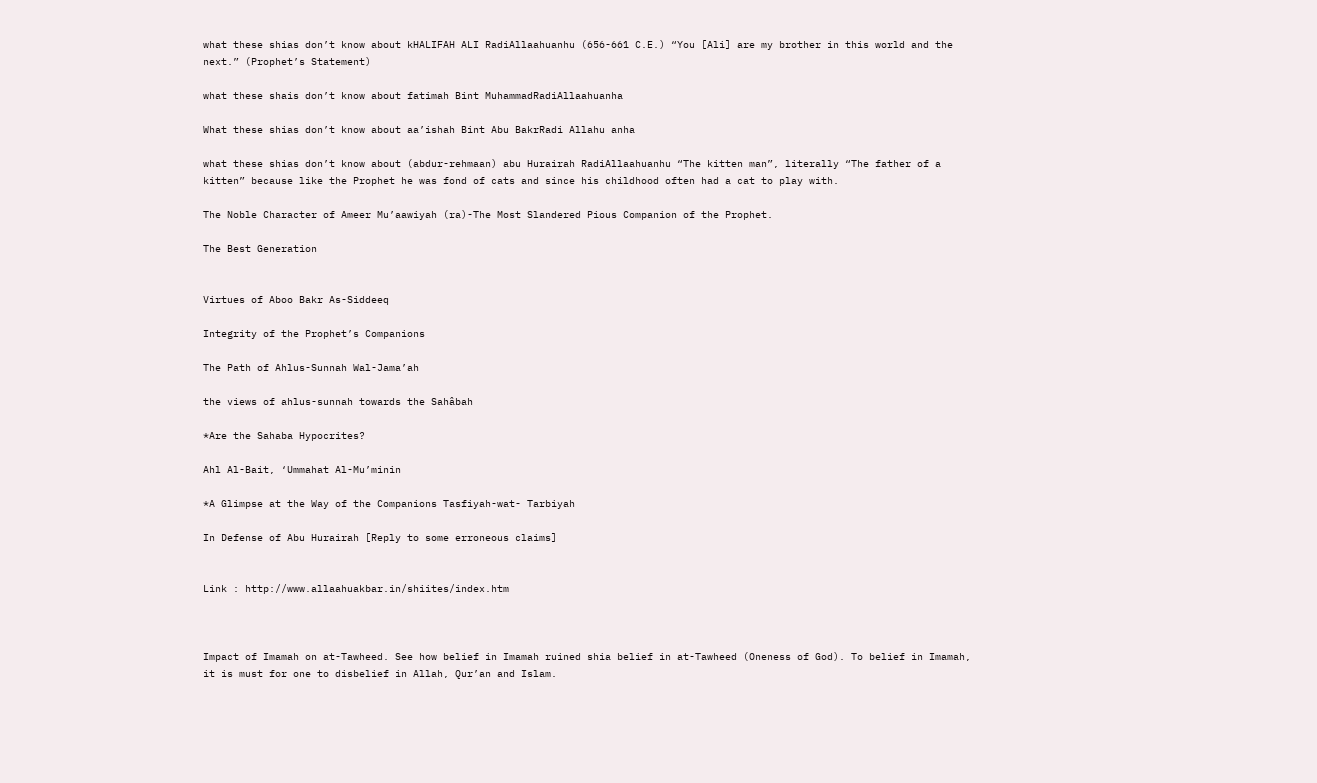what these shias don’t know about kHALIFAH ALI RadiAllaahuanhu (656-661 C.E.) “You [Ali] are my brother in this world and the next.” (Prophet’s Statement)

what these shais don’t know about fatimah Bint MuhammadRadiAllaahuanha

What these shias don’t know about aa’ishah Bint Abu BakrRadi Allahu anha

what these shias don’t know about (abdur-rehmaan) abu Hurairah RadiAllaahuanhu “The kitten man”, literally “The father of a kitten” because like the Prophet he was fond of cats and since his childhood often had a cat to play with.

The Noble Character of Ameer Mu’aawiyah (ra)-The Most Slandered Pious Companion of the Prophet.

The Best Generation


Virtues of Aboo Bakr As-Siddeeq

Integrity of the Prophet’s Companions

The Path of Ahlus-Sunnah Wal-Jama’ah

the views of ahlus-sunnah towards the Sahâbah

*Are the Sahaba Hypocrites?

Ahl Al-Bait, ‘Ummahat Al-Mu’minin

*A Glimpse at the Way of the Companions Tasfiyah-wat- Tarbiyah

In Defense of Abu Hurairah [Reply to some erroneous claims]


Link : http://www.allaahuakbar.in/shiites/index.htm



Impact of Imamah on at-Tawheed. See how belief in Imamah ruined shia belief in at-Tawheed (Oneness of God). To belief in Imamah, it is must for one to disbelief in Allah, Qur’an and Islam.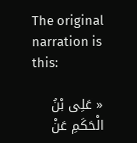The original narration is this:

« عَلِی بْنُ الْحَكَمِ عَنْ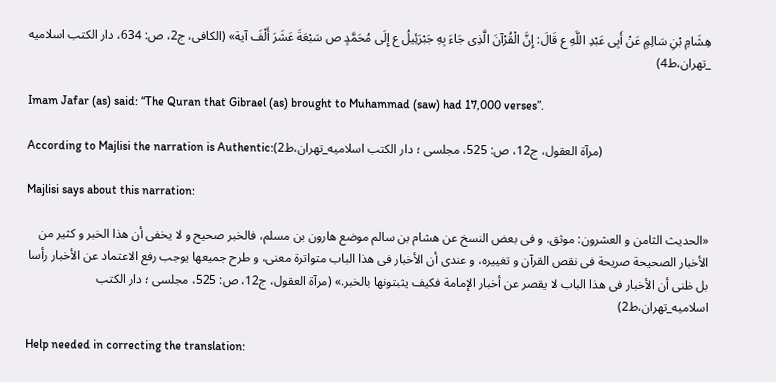هِشَامِ بْنِ سَالِمٍ عَنْ أَبِی عَبْدِ اللَّهِ ع قَالَ: إِنَّ الْقُرْآنَ الَّذِی جَاءَ بِهِ جَبْرَئِیلُ ع إِلَى مُحَمَّدٍ ص سَبْعَةَ عَشَرَ أَلْفَ آیة» (الكافی، ج2، ص: 634، دار الکتب اسلامیه _تهران،ط4)

Imam Jafar (as) said: “The Quran that Gibrael (as) brought to Muhammad (saw) had 17,000 verses”.

According to Majlisi the narration is Authentic:(مرآة العقول، ج12، ص: 525، مجلسی ؛ دار الکتب اسلامیه_تهران،ط2)

Majlisi says about this narration:

«الحدیث الثامن و العشرون: موثق. و فی بعض النسخ عن هشام بن سالم موضع هارون بن مسلم، فالخبر صحیح و لا یخفى أن هذا الخبر و كثیر من الأخبار الصحیحة صریحة فی نقص القرآن و تغییره، و عندی أن الأخبار فی هذا الباب متواترة معنى، و طرح جمیعها یوجب رفع الاعتماد عن الأخبار رأسا بل ظنی أن الأخبار فی هذا الباب لا یقصر عن أخبار الإمامة فكیف یثبتونها بالخبر.» (مرآة العقول، ج12، ص: 525، مجلسی ؛ دار الکتب اسلامیه_تهران،ط2)

Help needed in correcting the translation: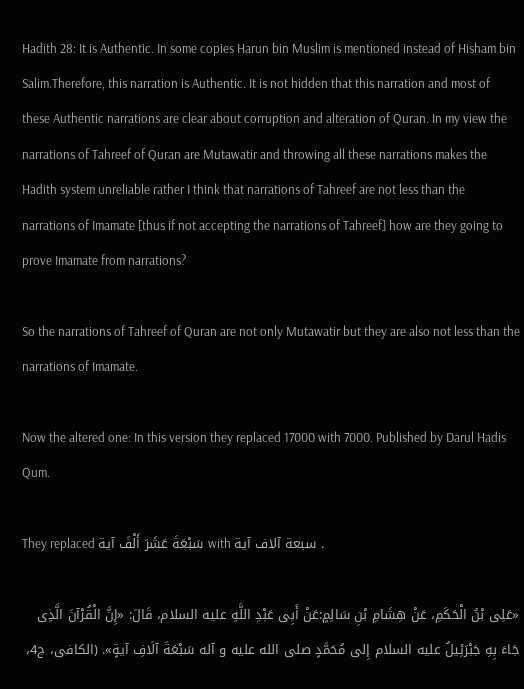Hadith 28: It is Authentic. In some copies Harun bin Muslim is mentioned instead of Hisham bin Salim.Therefore, this narration is Authentic. It is not hidden that this narration and most of these Authentic narrations are clear about corruption and alteration of Quran. In my view the narrations of Tahreef of Quran are Mutawatir and throwing all these narrations makes the Hadith system unreliable rather I think that narrations of Tahreef are not less than the narrations of Imamate [thus if not accepting the narrations of Tahreef] how are they going to prove Imamate from narrations?

So the narrations of Tahreef of Quran are not only Mutawatir but they are also not less than the narrations of Imamate.

Now the altered one: In this version they replaced 17000 with 7000. Published by Darul Hadis Qum.

They replaced سَبْعَةَ عَشَرَ أَلْفَ آیة with سبعة آلاف آیة .

«عَلِی بْنُ الْحَكَمِ، عَنْ هِشَامِ بْنِ سَالِمٍ:عَنْ أَبِی عَبْدِ اللَّهِ علیه السلام، قَالَ: «إِنَّ الْقُرْآنَ الَّذِی جَاءَ بِهِ جَبْرَئِیلُ علیه السلام إِلى مُحَمَّدٍ صلى الله علیه و آله سَبْعَةَ آلَافِ آیةٍ». (الكافی، ج4،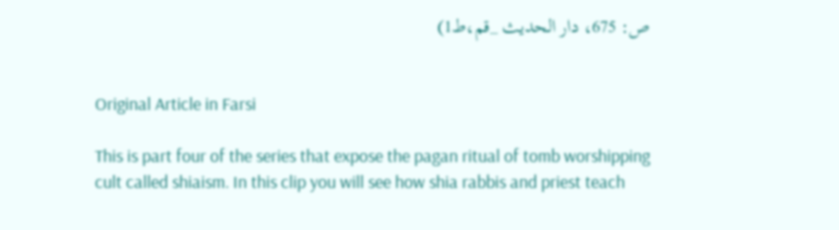ص: 675، دار الحدیث _قم،ط1)


Original Article in Farsi

This is part four of the series that expose the pagan ritual of tomb worshipping cult called shiaism. In this clip you will see how shia rabbis and priest teach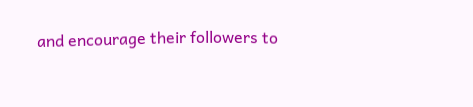and encourage their followers to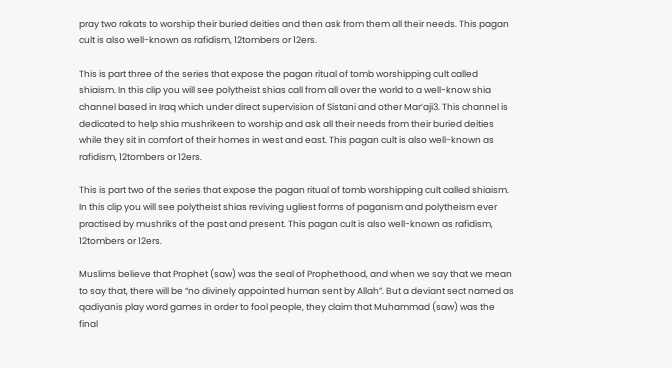pray two rakats to worship their buried deities and then ask from them all their needs. This pagan cult is also well-known as rafidism, 12tombers or 12ers.

This is part three of the series that expose the pagan ritual of tomb worshipping cult called shiaism. In this clip you will see polytheist shias call from all over the world to a well-know shia channel based in Iraq which under direct supervision of Sistani and other Mar’aji3. This channel is dedicated to help shia mushrikeen to worship and ask all their needs from their buried deities while they sit in comfort of their homes in west and east. This pagan cult is also well-known as rafidism, 12tombers or 12ers.

This is part two of the series that expose the pagan ritual of tomb worshipping cult called shiaism. In this clip you will see polytheist shias reviving ugliest forms of paganism and polytheism ever practised by mushriks of the past and present. This pagan cult is also well-known as rafidism, 12tombers or 12ers.

Muslims believe that Prophet (saw) was the seal of Prophethood, and when we say that we mean to say that, there will be “no divinely appointed human sent by Allah”. But a deviant sect named as qadiyanis play word games in order to fool people, they claim that Muhammad (saw) was the final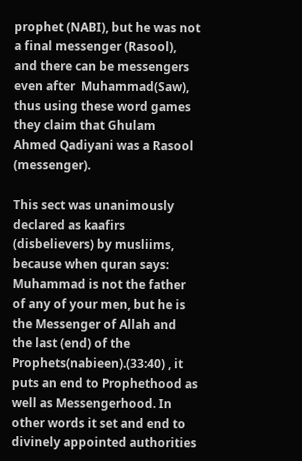prophet (NABI), but he was not a final messenger (Rasool), and there can be messengers even after  Muhammad(Saw), thus using these word games they claim that Ghulam Ahmed Qadiyani was a Rasool (messenger).

This sect was unanimously declared as kaafirs (disbelievers) by musliims, because when quran says: Muhammad is not the father of any of your men, but he is the Messenger of Allah and the last (end) of the Prophets(nabieen).(33:40) , it puts an end to Prophethood as well as Messengerhood. In other words it set and end to divinely appointed authorities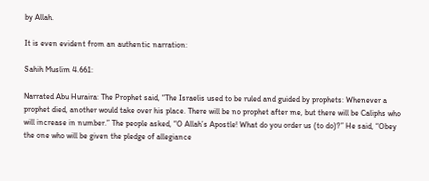by Allah.

It is even evident from an authentic narration:

Sahih Muslim 4.661:

Narrated Abu Huraira: The Prophet said, “The Israelis used to be ruled and guided by prophets: Whenever a prophet died, another would take over his place. There will be no prophet after me, but there will be Caliphs who will increase in number.” The people asked, “O Allah’s Apostle! What do you order us (to do)?” He said, “Obey the one who will be given the pledge of allegiance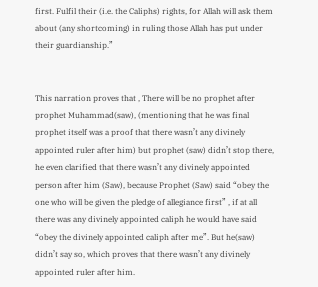first. Fulfil their (i.e. the Caliphs) rights, for Allah will ask them about (any shortcoming) in ruling those Allah has put under their guardianship.”


This narration proves that , There will be no prophet after prophet Muhammad(saw), (mentioning that he was final prophet itself was a proof that there wasn’t any divinely appointed ruler after him) but prophet (saw) didn’t stop there, he even clarified that there wasn’t any divinely appointed person after him (Saw), because Prophet (Saw) said “obey the one who will be given the pledge of allegiance first” , if at all there was any divinely appointed caliph he would have said “obey the divinely appointed caliph after me”. But he(saw) didn’t say so, which proves that there wasn’t any divinely appointed ruler after him.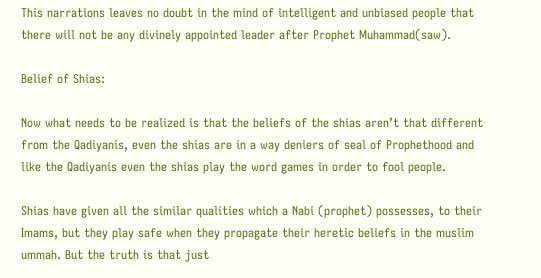This narrations leaves no doubt in the mind of intelligent and unbiased people that there will not be any divinely appointed leader after Prophet Muhammad(saw).

Belief of Shias:

Now what needs to be realized is that the beliefs of the shias aren’t that different from the Qadiyanis, even the shias are in a way deniers of seal of Prophethood and like the Qadiyanis even the shias play the word games in order to fool people.

Shias have given all the similar qualities which a Nabi (prophet) possesses, to their Imams, but they play safe when they propagate their heretic beliefs in the muslim ummah. But the truth is that just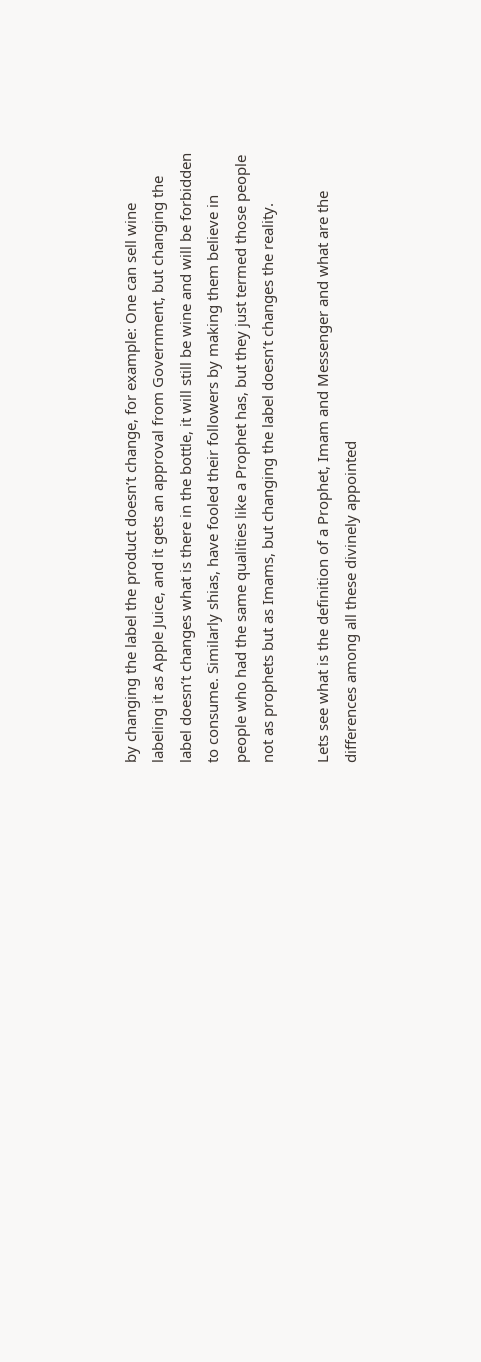by changing the label the product doesn’t change, for example: One can sell wine labeling it as Apple Juice, and it gets an approval from Government, but changing the label doesn’t changes what is there in the bottle, it will still be wine and will be forbidden to consume. Similarly shias, have fooled their followers by making them believe in people who had the same qualities like a Prophet has, but they just termed those people not as prophets but as Imams, but changing the label doesn’t changes the reality.

Lets see what is the definition of a Prophet, Imam and Messenger and what are the differences among all these divinely appointed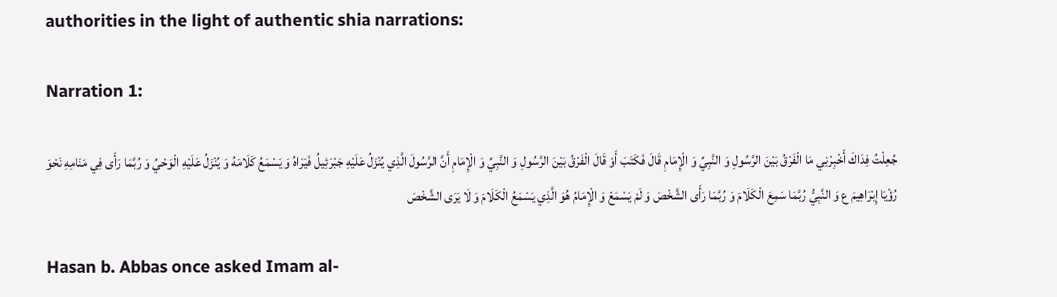authorities in the light of authentic shia narrations:

Narration 1:

جُعِلْتُ فِدَاكَ أَخْبِرْنِي مَا الْفَرْقُ بَيْنَ الرَّسُولِ وَ النَّبِيِّ وَ الْإِمَامِ قَالَ فَكَتَبَ أَوْ قَالَ الْفَرْقُ بَيْنَ الرَّسُولِ وَ النَّبِيِّ وَ الْإِمَامِ أَنَّ الرَّسُولَ الَّذِي يُنْزَلُ عَلَيْهِ جَبْرَئِيلُ فَيَرَاهُ وَ يَسْمَعُ كَلَامَهُ وَ يُنْزَلُ عَلَيْهِ الْوَحْيُ وَ رُبَّمَا رَأَى فِي مَنَامِهِ نَحْوَ رُؤْيَا إِبْرَاهِيمَ ع وَ النَّبِيُّ رُبَّمَا سَمِعَ الْكَلَامَ وَ رُبَّمَا رَأَى الشَّخْصَ وَ لَمْ يَسْمَعْ وَ الْإِمَامُ هُوَ الَّذِي يَسْمَعُ الْكَلَامَ وَ لَا يَرَى الشَّخْصَ

Hasan b. Abbas once asked Imam al-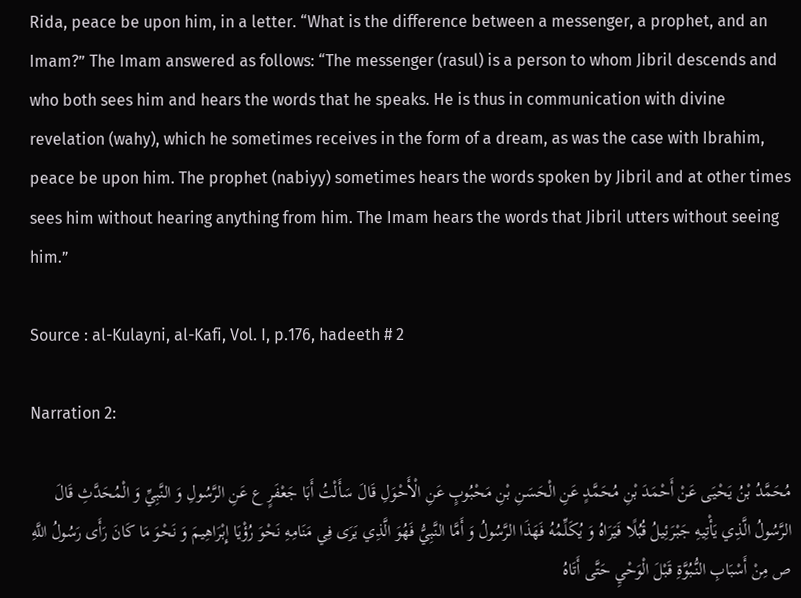Rida, peace be upon him, in a letter. “What is the difference between a messenger, a prophet, and an Imam?” The Imam answered as follows: “The messenger (rasul) is a person to whom Jibril descends and who both sees him and hears the words that he speaks. He is thus in communication with divine revelation (wahy), which he sometimes receives in the form of a dream, as was the case with Ibrahim, peace be upon him. The prophet (nabiyy) sometimes hears the words spoken by Jibril and at other times sees him without hearing anything from him. The Imam hears the words that Jibril utters without seeing him.”

Source : al-Kulayni, al-Kafi, Vol. I, p.176, hadeeth # 2

Narration 2:

مُحَمَّدُ بْنُ يَحْيَى عَنْ أَحْمَدَ بْنِ مُحَمَّدٍ عَنِ الْحَسَنِ بْنِ مَحْبُوبٍ عَنِ الْأَحْوَلِ قَالَ سَأَلْتُ أَبَا جَعْفَرٍ ع عَنِ الرَّسُولِ وَ النَّبِيِّ وَ الْمُحَدَّثِ قَالَ الرَّسُولُ الَّذِي يَأْتِيهِ جَبْرَئِيلُ قُبُلًا فَيَرَاهُ وَ يُكَلِّمُهُ فَهَذَا الرَّسُولُ وَ أَمَّا النَّبِيُّ فَهُوَ الَّذِي يَرَى فِي مَنَامِهِ نَحْوَ رُؤْيَا إِبْرَاهِيمَ وَ نَحْوَ مَا كَانَ رَأَى رَسُولُ اللَّهِ ص مِنْ أَسْبَابِ النُّبُوَّةِ قَبْلَ الْوَحْيِ حَتَّى أَتَاهُ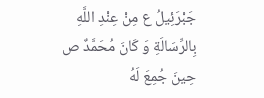جَبْرَئِيلُ ع مِنْ عِنْدِ اللَّهِ بِالرِّسَالَةِ وَ كَانَ مُحَمَّدٌ ص حِينَ جُمِعَ لَهُ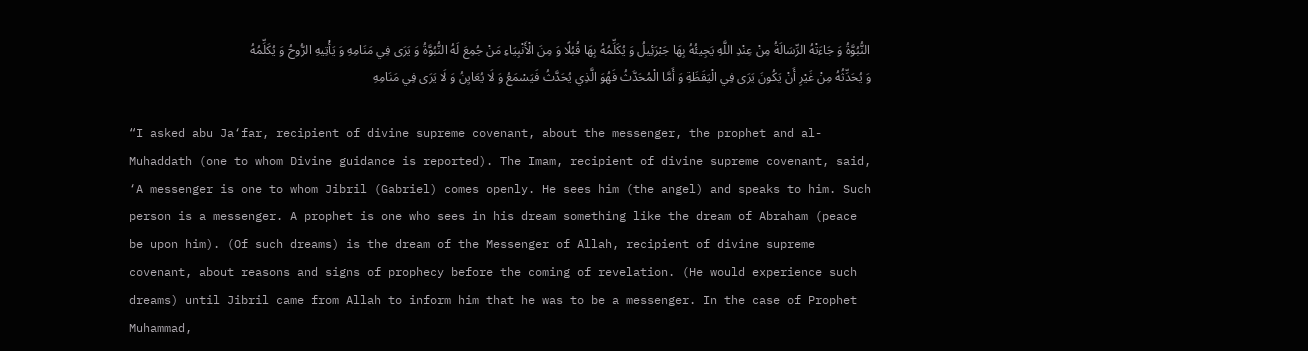النُّبُوَّةُ وَ جَاءَتْهُ الرِّسَالَةُ مِنْ عِنْدِ اللَّهِ يَجِيئُهُ بِهَا جَبْرَئِيلُ وَ يُكَلِّمُهُ بِهَا قُبُلًا وَ مِنَ الْأَنْبِيَاءِ مَنْ جُمِعَ لَهُ النُّبُوَّةُ وَ يَرَى فِي مَنَامِهِ وَ يَأْتِيهِ الرُّوحُ وَ يُكَلِّمُهُ وَ يُحَدِّثُهُ مِنْ غَيْرِ أَنْ يَكُونَ يَرَى فِي الْيَقَظَةِ وَ أَمَّا الْمُحَدَّثُ فَهُوَ الَّذِي يُحَدَّثُ فَيَسْمَعُ وَ لَا يُعَايِنُ وَ لَا يَرَى فِي مَنَامِهِ

“I asked abu Ja‘far, recipient of divine supreme covenant, about the messenger, the prophet and al-Muhaddath (one to whom Divine guidance is reported). The Imam, recipient of divine supreme covenant, said, ‘A messenger is one to whom Jibril (Gabriel) comes openly. He sees him (the angel) and speaks to him. Such person is a messenger. A prophet is one who sees in his dream something like the dream of Abraham (peace be upon him). (Of such dreams) is the dream of the Messenger of Allah, recipient of divine supreme covenant, about reasons and signs of prophecy before the coming of revelation. (He would experience such dreams) until Jibril came from Allah to inform him that he was to be a messenger. In the case of Prophet Muhammad,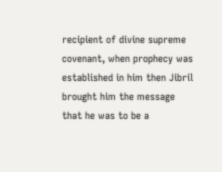recipient of divine supreme covenant, when prophecy was established in him then Jibril brought him the message that he was to be a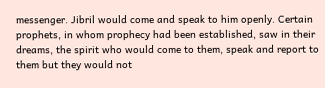messenger. Jibril would come and speak to him openly. Certain prophets, in whom prophecy had been established, saw in their dreams, the spirit who would come to them, speak and report to them but they would not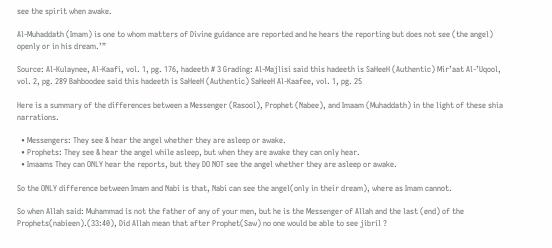see the spirit when awake.

Al-Muhaddath (Imam) is one to whom matters of Divine guidance are reported and he hears the reporting but does not see (the angel) openly or in his dream.’”

Source: Al-Kulaynee, Al-Kaafi, vol. 1, pg. 176, hadeeth # 3 Grading: Al-Majlisi said this hadeeth is SaHeeH (Authentic) Mir’aat Al-’Uqool, vol. 2, pg. 289 Bahboodee said this hadeeth is SaHeeH (Authentic) SaHeeH Al-Kaafee, vol. 1, pg. 25

Here is a summary of the differences between a Messenger (Rasool), Prophet (Nabee), and Imaam (Muhaddath) in the light of these shia narrations.

  • Messengers: They see & hear the angel whether they are asleep or awake.
  • Prophets: They see & hear the angel while asleep, but when they are awake they can only hear.
  • Imaams They can ONLY hear the reports, but they DO NOT see the angel whether they are asleep or awake.

So the ONLY difference between Imam and Nabi is that, Nabi can see the angel(only in their dream), where as Imam cannot.

So when Allah said: Muhammad is not the father of any of your men, but he is the Messenger of Allah and the last (end) of the Prophets(nabieen).(33:40), Did Allah mean that after Prophet(Saw) no one would be able to see jibril ?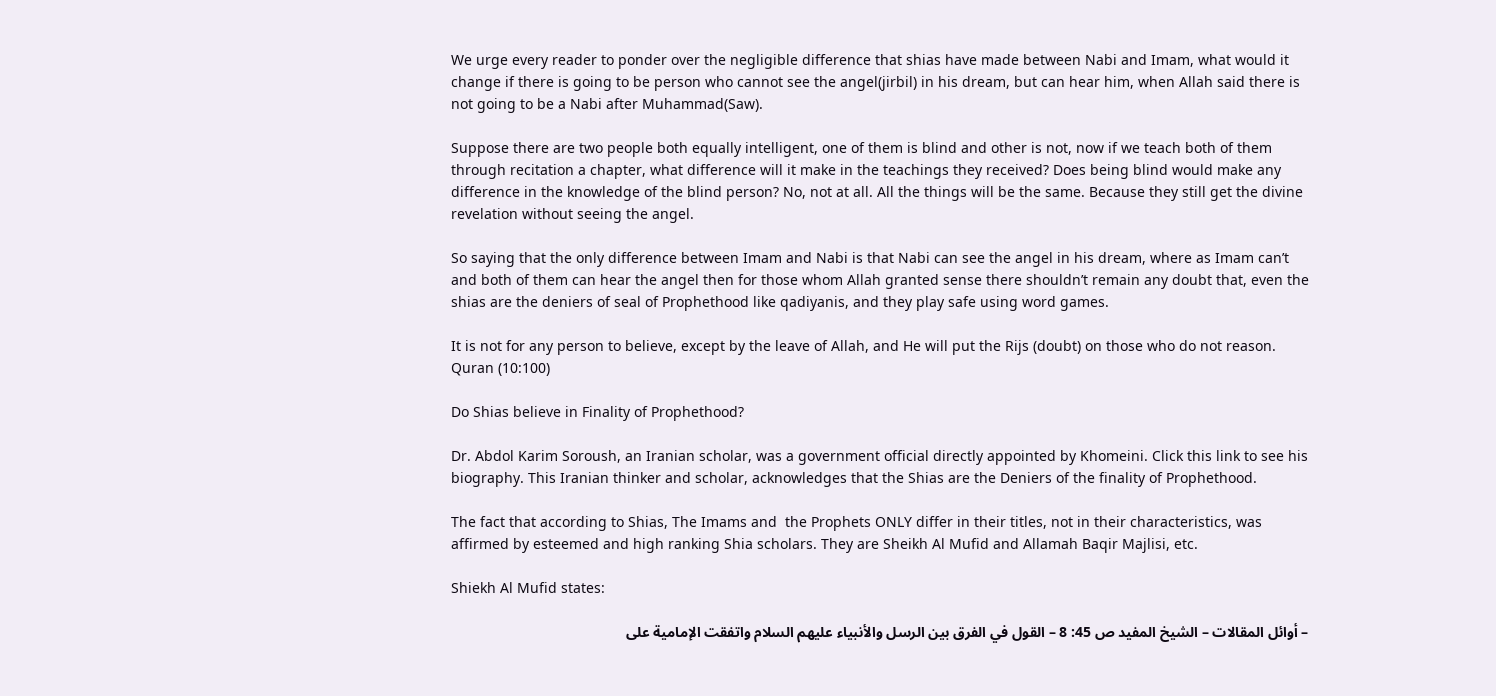We urge every reader to ponder over the negligible difference that shias have made between Nabi and Imam, what would it change if there is going to be person who cannot see the angel(jirbil) in his dream, but can hear him, when Allah said there is not going to be a Nabi after Muhammad(Saw).

Suppose there are two people both equally intelligent, one of them is blind and other is not, now if we teach both of them through recitation a chapter, what difference will it make in the teachings they received? Does being blind would make any difference in the knowledge of the blind person? No, not at all. All the things will be the same. Because they still get the divine revelation without seeing the angel.

So saying that the only difference between Imam and Nabi is that Nabi can see the angel in his dream, where as Imam can’t and both of them can hear the angel then for those whom Allah granted sense there shouldn’t remain any doubt that, even the shias are the deniers of seal of Prophethood like qadiyanis, and they play safe using word games.

It is not for any person to believe, except by the leave of Allah, and He will put the Rijs (doubt) on those who do not reason. Quran (10:100)

Do Shias believe in Finality of Prophethood?

Dr. Abdol Karim Soroush, an Iranian scholar, was a government official directly appointed by Khomeini. Click this link to see his biography. This Iranian thinker and scholar, acknowledges that the Shias are the Deniers of the finality of Prophethood.

The fact that according to Shias, The Imams and  the Prophets ONLY differ in their titles, not in their characteristics, was affirmed by esteemed and high ranking Shia scholars. They are Sheikh Al Mufid and Allamah Baqir Majlisi, etc.

Shiekh Al Mufid states:

– أوائل المقالات – الشيخ المفيد ص 45: 8 – القول في الفرق بين الرسل والأنبياء عليهم السلام واتفقت الإمامية على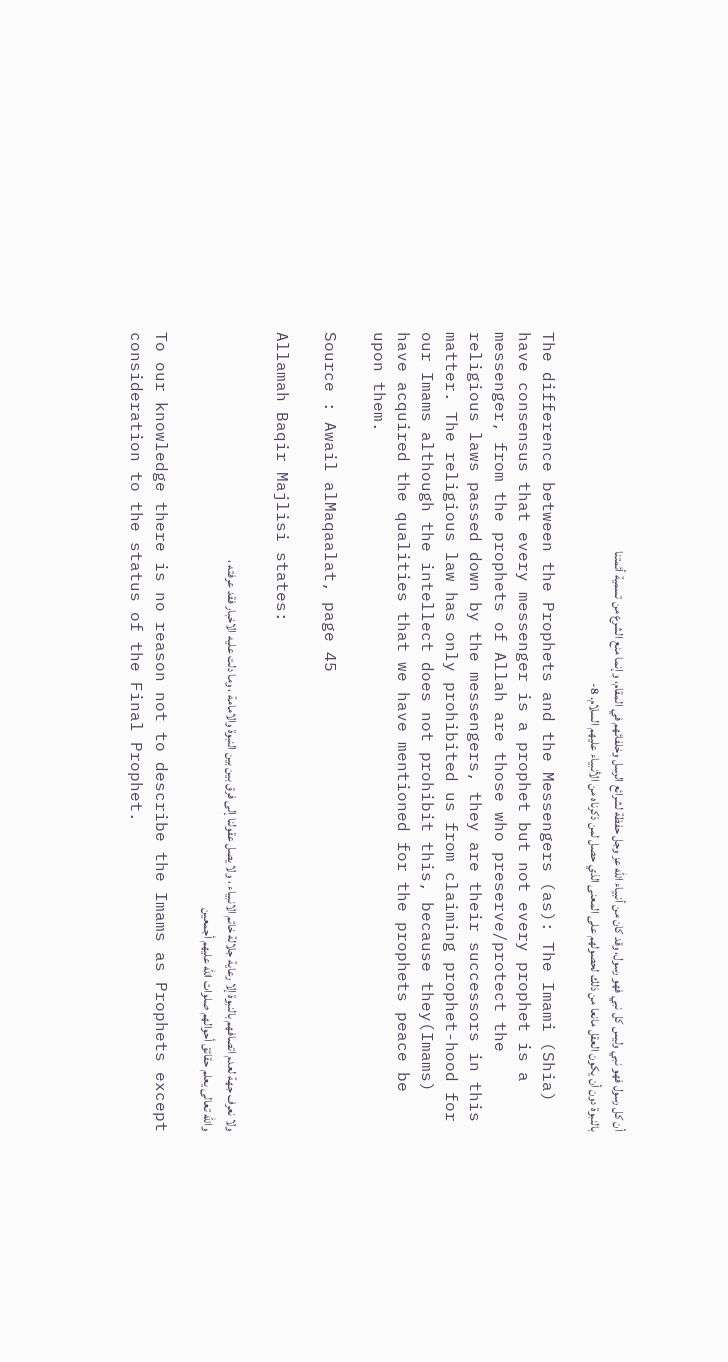أن كل رسول فهو نبي وليس كل نبي فهو رسول، وقد كان من أنبياء الله عز وجل حفظة لشرائع الرسل وخلفائهم في المقام، وإنما منع الشرع من تسمية أئمتنا بالنبوة دون أن يكون العقل مانعا من ذلك لحصولهم على المعنى الذي حصل لمن ذكرناه من الأنبياء عليهم السلام. 8-

The difference between the Prophets and the Messengers (as): The Imami (Shia) have consensus that every messenger is a prophet but not every prophet is a messenger, from the prophets of Allah are those who preserve/protect the religious laws passed down by the messengers, they are their successors in this matter. The religious law has only prohibited us from claiming prophet-hood for our Imams although the intellect does not prohibit this, because they(Imams) have acquired the qualities that we have mentioned for the prophets peace be upon them.

Source : Awail alMaqaalat, page 45

Allamah Baqir Majlisi states:

ولا نعرف جهة لعدم اتصافهم بالنبوة إلا رعاية جلالة خاتم الانبياء ، ولا يصل عقولنا إلى فرق بين بين النبوة والامامة ، وما دلت عليه الاخبار فقد عرفته ، والله تعالى يعلم حقائق أحوالهم صلوات الله عليهم أجمعين

To our knowledge there is no reason not to describe the Imams as Prophets except consideration to the status of the Final Prophet.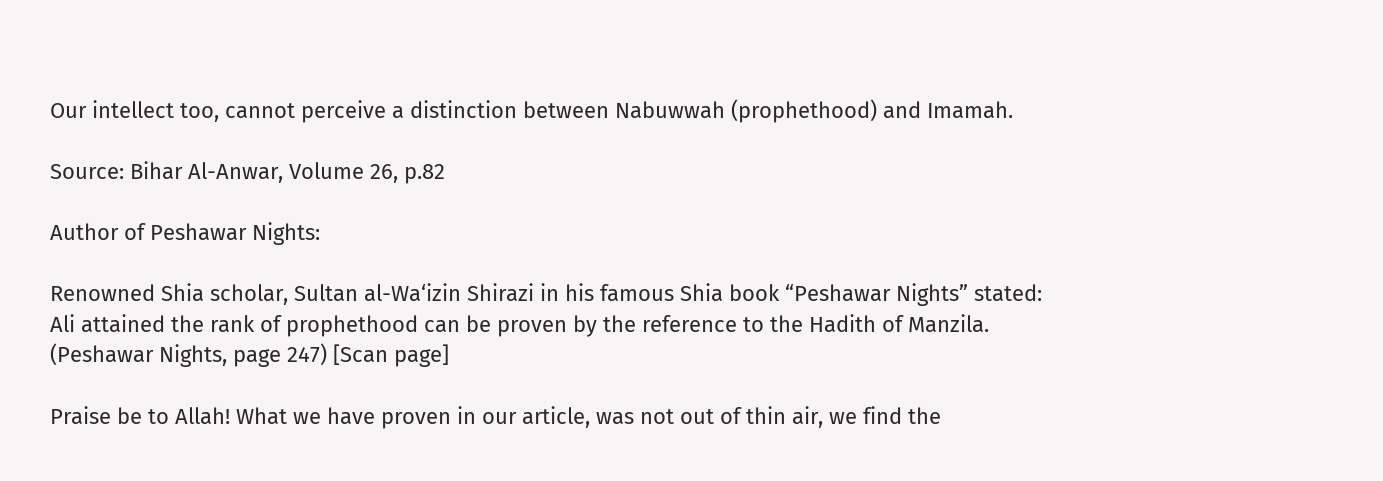Our intellect too, cannot perceive a distinction between Nabuwwah (prophethood) and Imamah.

Source: Bihar Al-Anwar, Volume 26, p.82

Author of Peshawar Nights:

Renowned Shia scholar, Sultan al-Wa‘izin Shirazi in his famous Shia book “Peshawar Nights” stated:   Ali attained the rank of prophethood can be proven by the reference to the Hadith of Manzila. (Peshawar Nights, page 247) [Scan page]

Praise be to Allah! What we have proven in our article, was not out of thin air, we find the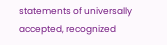statements of universally accepted, recognized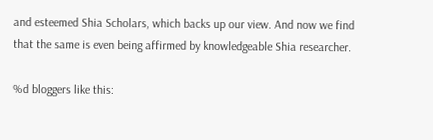and esteemed Shia Scholars, which backs up our view. And now we find that the same is even being affirmed by knowledgeable Shia researcher.

%d bloggers like this: